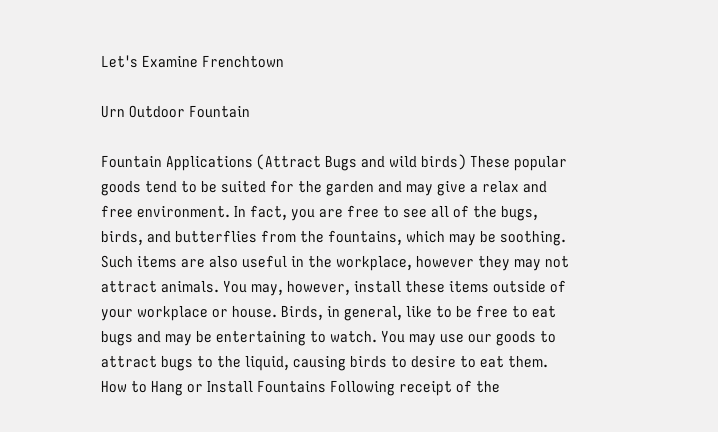Let's Examine Frenchtown

Urn Outdoor Fountain

Fountain Applications (Attract Bugs and wild birds) These popular goods tend to be suited for the garden and may give a relax and free environment. In fact, you are free to see all of the bugs, birds, and butterflies from the fountains, which may be soothing. Such items are also useful in the workplace, however they may not attract animals. You may, however, install these items outside of your workplace or house. Birds, in general, like to be free to eat bugs and may be entertaining to watch. You may use our goods to attract bugs to the liquid, causing birds to desire to eat them. How to Hang or Install Fountains Following receipt of the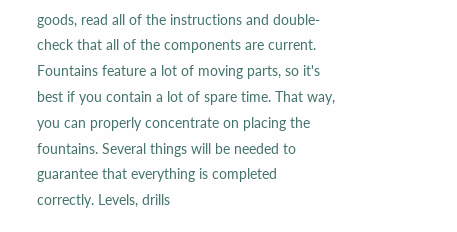goods, read all of the instructions and double-check that all of the components are current. Fountains feature a lot of moving parts, so it's best if you contain a lot of spare time. That way, you can properly concentrate on placing the fountains. Several things will be needed to guarantee that everything is completed correctly. Levels, drills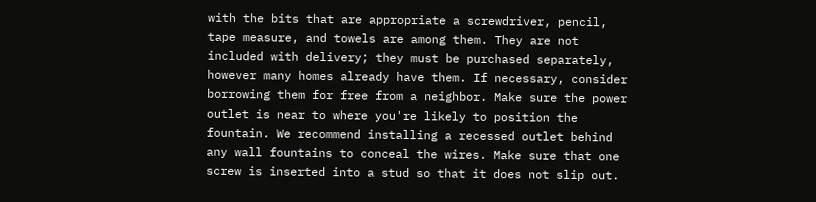with the bits that are appropriate a screwdriver, pencil, tape measure, and towels are among them. They are not included with delivery; they must be purchased separately, however many homes already have them. If necessary, consider borrowing them for free from a neighbor. Make sure the power outlet is near to where you're likely to position the fountain. We recommend installing a recessed outlet behind any wall fountains to conceal the wires. Make sure that one screw is inserted into a stud so that it does not slip out.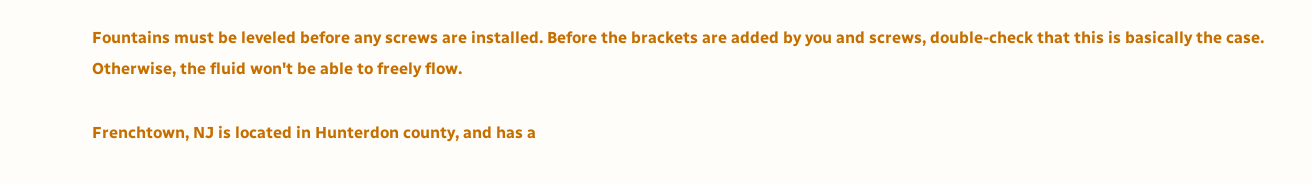Fountains must be leveled before any screws are installed. Before the brackets are added by you and screws, double-check that this is basically the case. Otherwise, the fluid won't be able to freely flow.

Frenchtown, NJ is located in Hunterdon county, and has a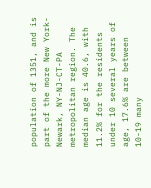population of 1351, and is part of the more New York-Newark, NY-NJ-CT-PA metropolitan region. The median age is 40.6, with 11.2% for the residents under 10 several years of age, 17.6% are between 10-19 many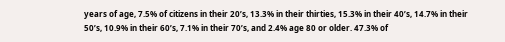years of age, 7.5% of citizens in their 20’s, 13.3% in their thirties, 15.3% in their 40’s, 14.7% in their 50’s, 10.9% in their 60’s, 7.1% in their 70’s, and 2.4% age 80 or older. 47.3% of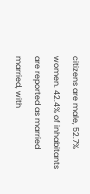citizens are male, 52.7% women. 42.4% of inhabitants are reported as married married, with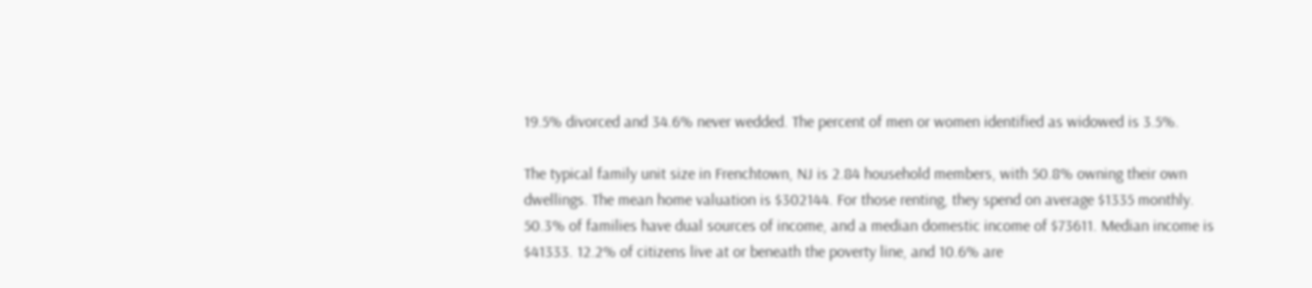19.5% divorced and 34.6% never wedded. The percent of men or women identified as widowed is 3.5%.

The typical family unit size in Frenchtown, NJ is 2.84 household members, with 50.8% owning their own dwellings. The mean home valuation is $302144. For those renting, they spend on average $1335 monthly. 50.3% of families have dual sources of income, and a median domestic income of $73611. Median income is $41333. 12.2% of citizens live at or beneath the poverty line, and 10.6% are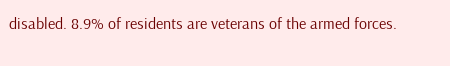disabled. 8.9% of residents are veterans of the armed forces.